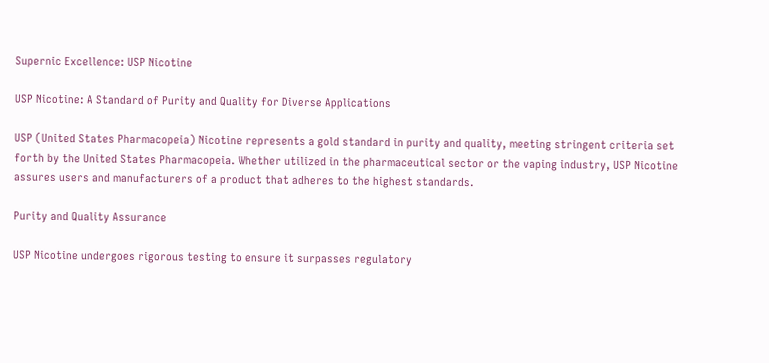Supernic Excellence: USP Nicotine

USP Nicotine: A Standard of Purity and Quality for Diverse Applications

USP (United States Pharmacopeia) Nicotine represents a gold standard in purity and quality, meeting stringent criteria set forth by the United States Pharmacopeia. Whether utilized in the pharmaceutical sector or the vaping industry, USP Nicotine assures users and manufacturers of a product that adheres to the highest standards.

Purity and Quality Assurance

USP Nicotine undergoes rigorous testing to ensure it surpasses regulatory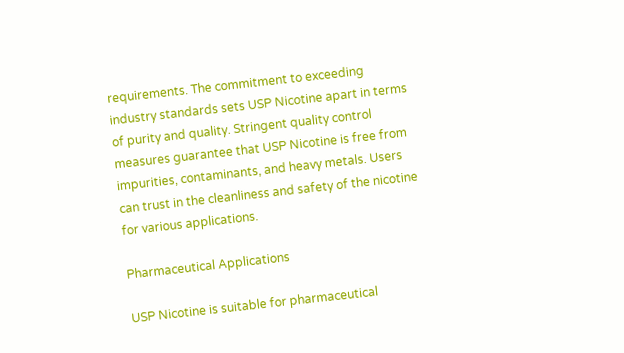requirements. The commitment to exceeding industry standards sets USP Nicotine apart in terms of purity and quality. Stringent quality control measures guarantee that USP Nicotine is free from impurities, contaminants, and heavy metals. Users can trust in the cleanliness and safety of the nicotine for various applications.

Pharmaceutical Applications

USP Nicotine is suitable for pharmaceutical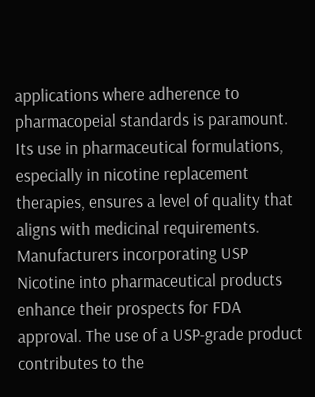applications where adherence to pharmacopeial standards is paramount. Its use in pharmaceutical formulations, especially in nicotine replacement therapies, ensures a level of quality that aligns with medicinal requirements. Manufacturers incorporating USP Nicotine into pharmaceutical products enhance their prospects for FDA approval. The use of a USP-grade product contributes to the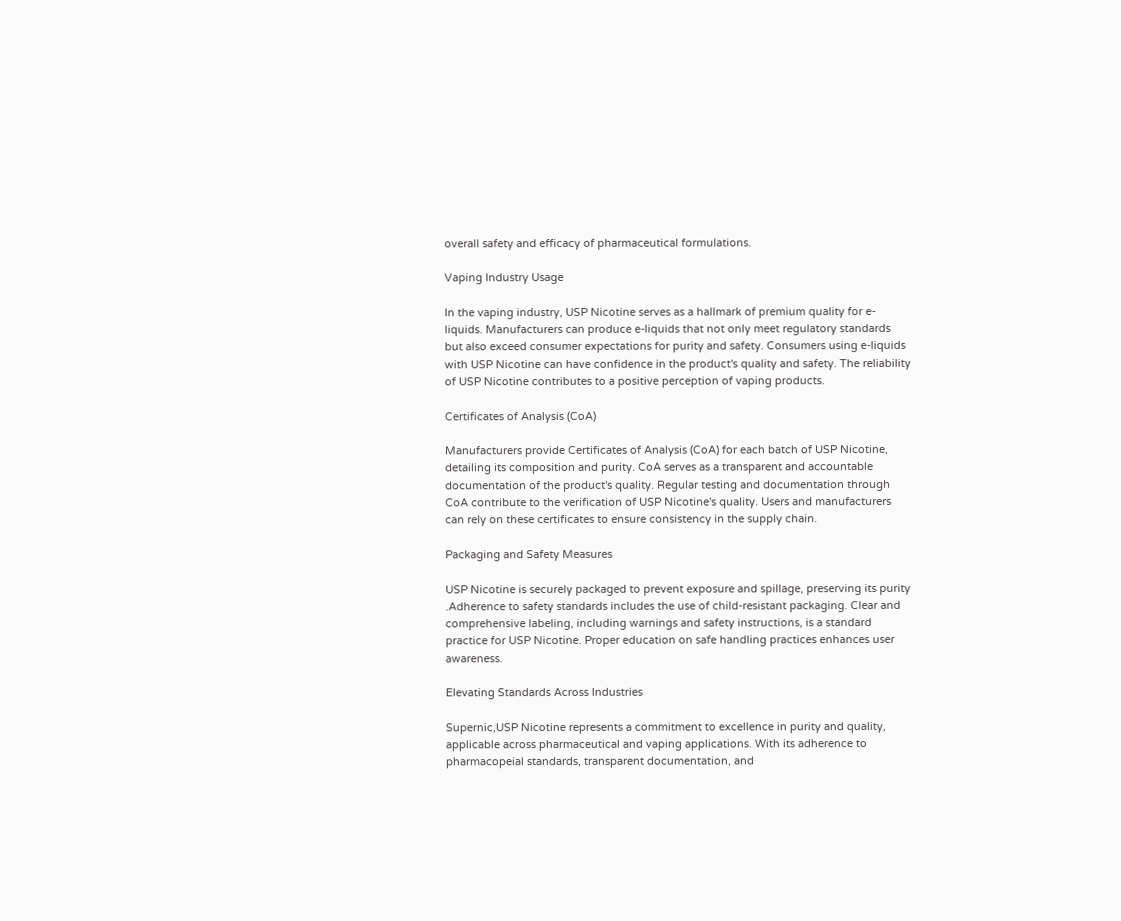overall safety and efficacy of pharmaceutical formulations.

Vaping Industry Usage

In the vaping industry, USP Nicotine serves as a hallmark of premium quality for e-liquids. Manufacturers can produce e-liquids that not only meet regulatory standards but also exceed consumer expectations for purity and safety. Consumers using e-liquids with USP Nicotine can have confidence in the product's quality and safety. The reliability of USP Nicotine contributes to a positive perception of vaping products.

Certificates of Analysis (CoA)

Manufacturers provide Certificates of Analysis (CoA) for each batch of USP Nicotine, detailing its composition and purity. CoA serves as a transparent and accountable documentation of the product's quality. Regular testing and documentation through CoA contribute to the verification of USP Nicotine's quality. Users and manufacturers can rely on these certificates to ensure consistency in the supply chain.

Packaging and Safety Measures

USP Nicotine is securely packaged to prevent exposure and spillage, preserving its purity .Adherence to safety standards includes the use of child-resistant packaging. Clear and comprehensive labeling, including warnings and safety instructions, is a standard practice for USP Nicotine. Proper education on safe handling practices enhances user awareness.

Elevating Standards Across Industries

Supernic,USP Nicotine represents a commitment to excellence in purity and quality, applicable across pharmaceutical and vaping applications. With its adherence to pharmacopeial standards, transparent documentation, and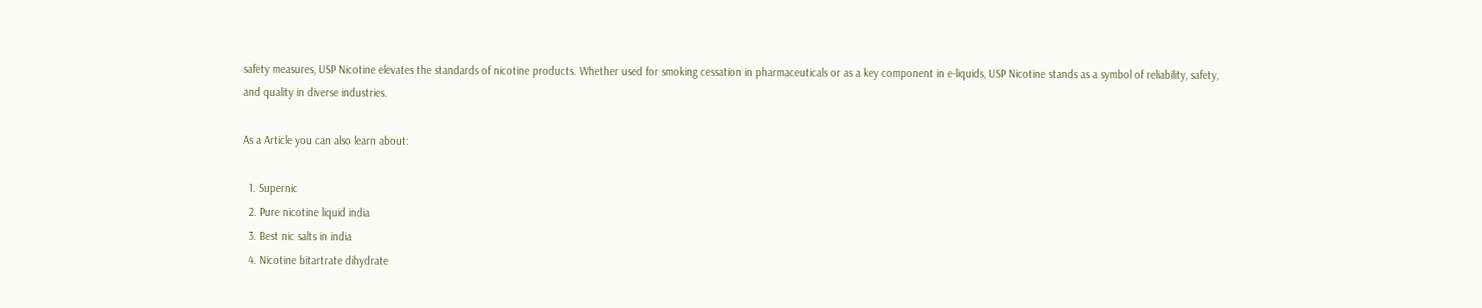safety measures, USP Nicotine elevates the standards of nicotine products. Whether used for smoking cessation in pharmaceuticals or as a key component in e-liquids, USP Nicotine stands as a symbol of reliability, safety, and quality in diverse industries.

As a Article you can also learn about:

  1. Supernic
  2. Pure nicotine liquid india
  3. Best nic salts in india
  4. Nicotine bitartrate dihydrate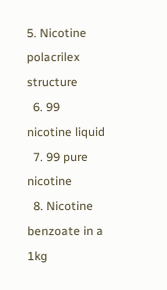5. Nicotine polacrilex structure
  6. 99 nicotine liquid
  7. 99 pure nicotine
  8. Nicotine benzoate in a 1kg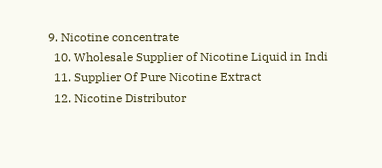9. Nicotine concentrate
  10. Wholesale Supplier of Nicotine Liquid in Indi
  11. Supplier Of Pure Nicotine Extract
  12. Nicotine Distributor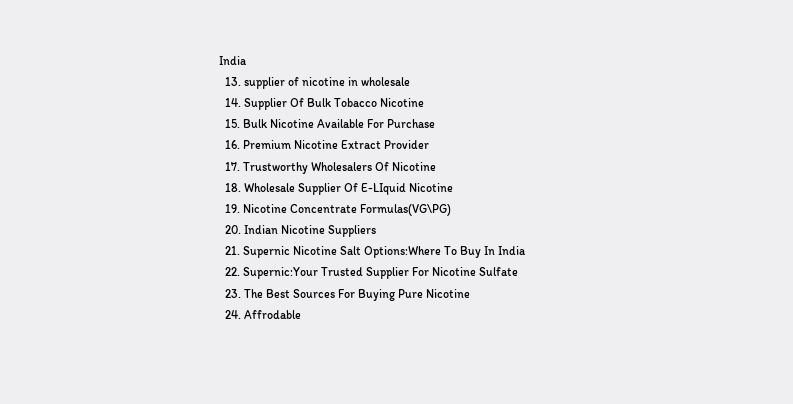India
  13. supplier of nicotine in wholesale
  14. Supplier Of Bulk Tobacco Nicotine
  15. Bulk Nicotine Available For Purchase
  16. Premium Nicotine Extract Provider
  17. Trustworthy Wholesalers Of Nicotine
  18. Wholesale Supplier Of E-LIquid Nicotine
  19. Nicotine Concentrate Formulas(VG\PG)
  20. Indian Nicotine Suppliers
  21. Supernic Nicotine Salt Options:Where To Buy In India
  22. Supernic:Your Trusted Supplier For Nicotine Sulfate
  23. The Best Sources For Buying Pure Nicotine
  24. Affrodable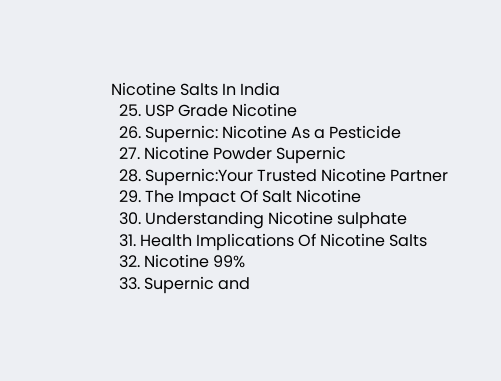Nicotine Salts In India
  25. USP Grade Nicotine
  26. Supernic: Nicotine As a Pesticide
  27. Nicotine Powder Supernic
  28. Supernic:Your Trusted Nicotine Partner
  29. The Impact Of Salt Nicotine
  30. Understanding Nicotine sulphate
  31. Health Implications Of Nicotine Salts
  32. Nicotine 99%
  33. Supernic and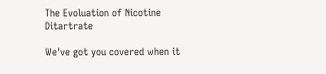The Evoluation of Nicotine Ditartrate

We've got you covered when it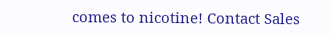comes to nicotine! Contact Sales